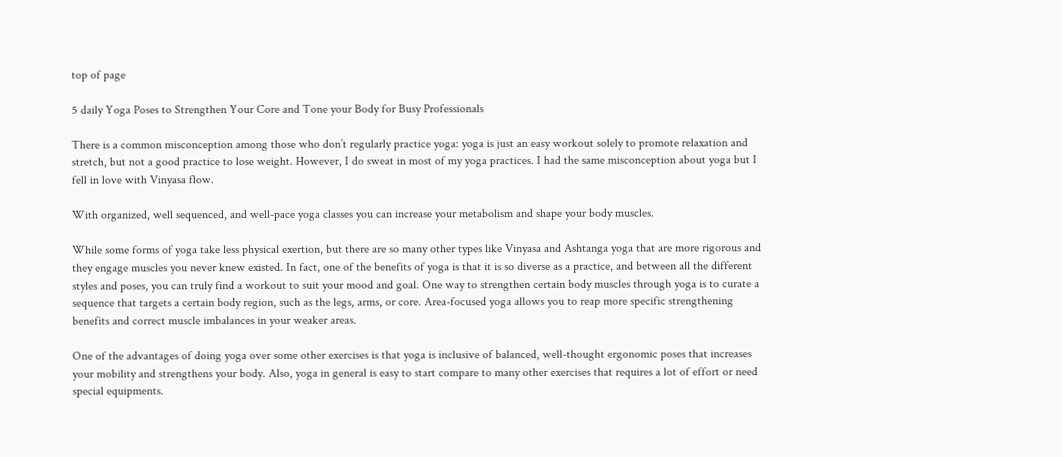top of page

5 daily Yoga Poses to Strengthen Your Core and Tone your Body for Busy Professionals

There is a common misconception among those who don’t regularly practice yoga: yoga is just an easy workout solely to promote relaxation and stretch, but not a good practice to lose weight. However, I do sweat in most of my yoga practices. I had the same misconception about yoga but I fell in love with Vinyasa flow.

With organized, well sequenced, and well-pace yoga classes you can increase your metabolism and shape your body muscles.

While some forms of yoga take less physical exertion, but there are so many other types like Vinyasa and Ashtanga yoga that are more rigorous and they engage muscles you never knew existed. In fact, one of the benefits of yoga is that it is so diverse as a practice, and between all the different styles and poses, you can truly find a workout to suit your mood and goal. One way to strengthen certain body muscles through yoga is to curate a sequence that targets a certain body region, such as the legs, arms, or core. Area-focused yoga allows you to reap more specific strengthening benefits and correct muscle imbalances in your weaker areas.

One of the advantages of doing yoga over some other exercises is that yoga is inclusive of balanced, well-thought ergonomic poses that increases your mobility and strengthens your body. Also, yoga in general is easy to start compare to many other exercises that requires a lot of effort or need special equipments.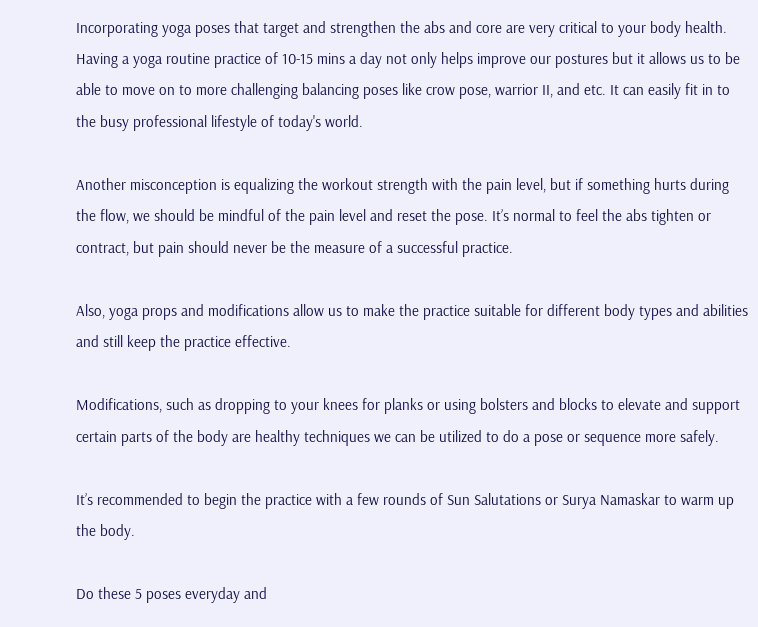Incorporating yoga poses that target and strengthen the abs and core are very critical to your body health. Having a yoga routine practice of 10-15 mins a day not only helps improve our postures but it allows us to be able to move on to more challenging balancing poses like crow pose, warrior II, and etc. It can easily fit in to the busy professional lifestyle of today's world.

Another misconception is equalizing the workout strength with the pain level, but if something hurts during the flow, we should be mindful of the pain level and reset the pose. It’s normal to feel the abs tighten or contract, but pain should never be the measure of a successful practice.

Also, yoga props and modifications allow us to make the practice suitable for different body types and abilities and still keep the practice effective.

Modifications, such as dropping to your knees for planks or using bolsters and blocks to elevate and support certain parts of the body are healthy techniques we can be utilized to do a pose or sequence more safely.

It’s recommended to begin the practice with a few rounds of Sun Salutations or Surya Namaskar to warm up the body.

Do these 5 poses everyday and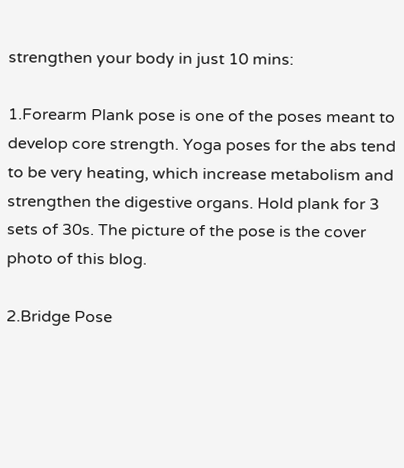strengthen your body in just 10 mins:

1.Forearm Plank pose is one of the poses meant to develop core strength. Yoga poses for the abs tend to be very heating, which increase metabolism and strengthen the digestive organs. Hold plank for 3 sets of 30s. The picture of the pose is the cover photo of this blog.

2.Bridge Pose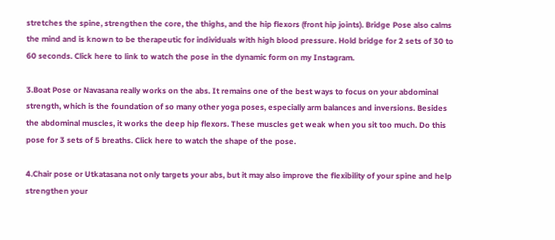stretches the spine, strengthen the core, the thighs, and the hip flexors (front hip joints). Bridge Pose also calms the mind and is known to be therapeutic for individuals with high blood pressure. Hold bridge for 2 sets of 30 to 60 seconds. Click here to link to watch the pose in the dynamic form on my Instagram.

3.Boat Pose or Navasana really works on the abs. It remains one of the best ways to focus on your abdominal strength, which is the foundation of so many other yoga poses, especially arm balances and inversions. Besides the abdominal muscles, it works the deep hip flexors. These muscles get weak when you sit too much. Do this pose for 3 sets of 5 breaths. Click here to watch the shape of the pose.

4.Chair pose or Utkatasana not only targets your abs, but it may also improve the flexibility of your spine and help strengthen your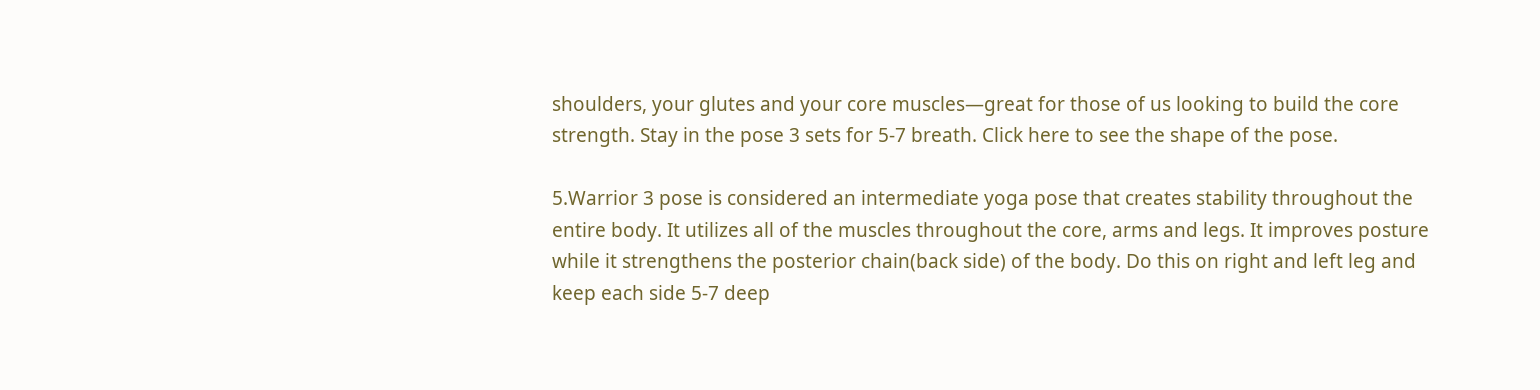shoulders, your glutes and your core muscles—great for those of us looking to build the core strength. Stay in the pose 3 sets for 5-7 breath. Click here to see the shape of the pose.

5.Warrior 3 pose is considered an intermediate yoga pose that creates stability throughout the entire body. It utilizes all of the muscles throughout the core, arms and legs. It improves posture while it strengthens the posterior chain(back side) of the body. Do this on right and left leg and keep each side 5-7 deep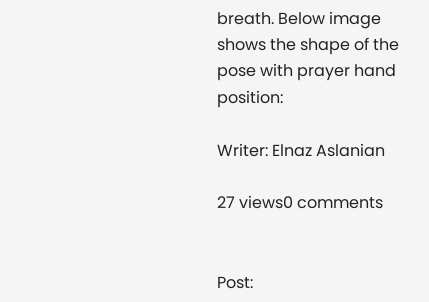breath. Below image shows the shape of the pose with prayer hand position:

Writer: Elnaz Aslanian

27 views0 comments


Post: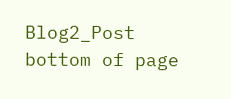Blog2_Post
bottom of page